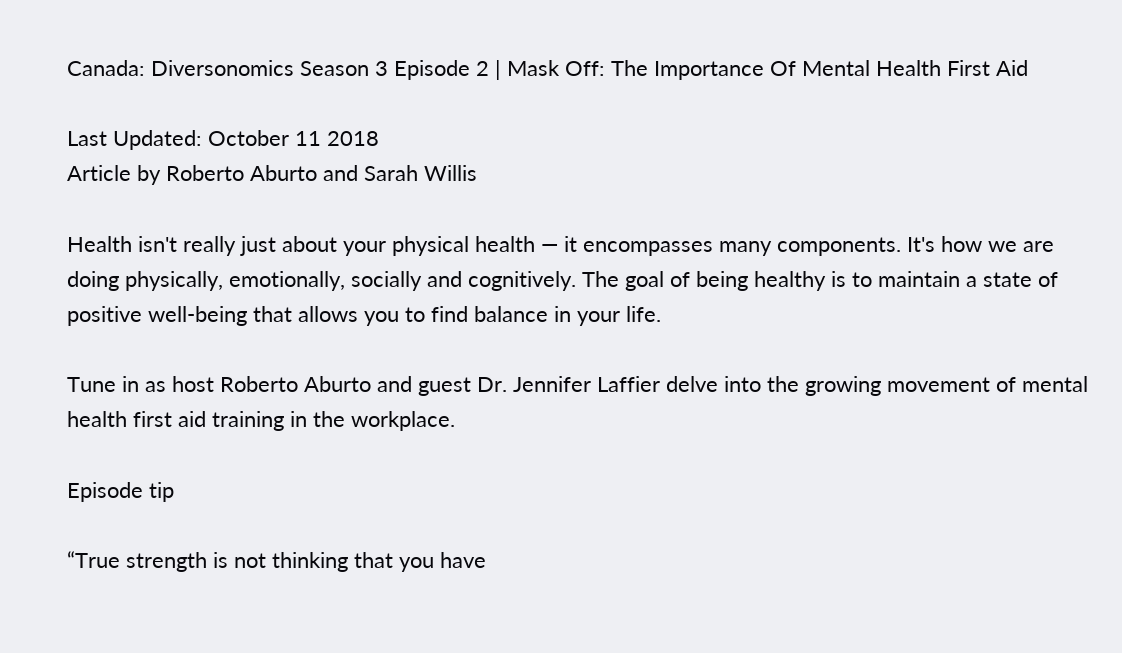Canada: Diversonomics Season 3 Episode 2 | Mask Off: The Importance Of Mental Health First Aid

Last Updated: October 11 2018
Article by Roberto Aburto and Sarah Willis

Health isn't really just about your physical health — it encompasses many components. It's how we are doing physically, emotionally, socially and cognitively. The goal of being healthy is to maintain a state of positive well-being that allows you to find balance in your life.

Tune in as host Roberto Aburto and guest Dr. Jennifer Laffier delve into the growing movement of mental health first aid training in the workplace.

Episode tip

“True strength is not thinking that you have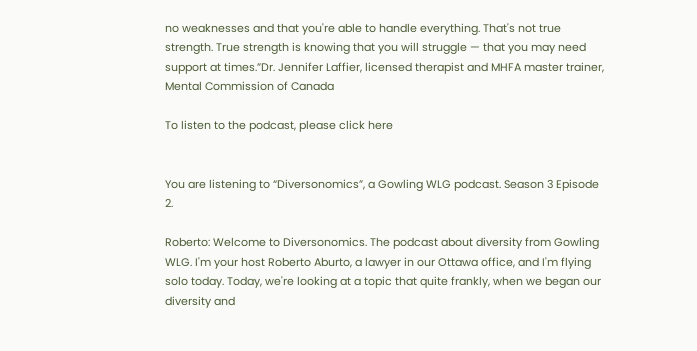no weaknesses and that you're able to handle everything. That's not true strength. True strength is knowing that you will struggle — that you may need support at times.”Dr. Jennifer Laffier, licensed therapist and MHFA master trainer, Mental Commission of Canada

To listen to the podcast, please click here


You are listening to “Diversonomics”, a Gowling WLG podcast. Season 3 Episode 2.

Roberto: Welcome to Diversonomics. The podcast about diversity from Gowling WLG. I'm your host Roberto Aburto, a lawyer in our Ottawa office, and I'm flying solo today. Today, we're looking at a topic that quite frankly, when we began our diversity and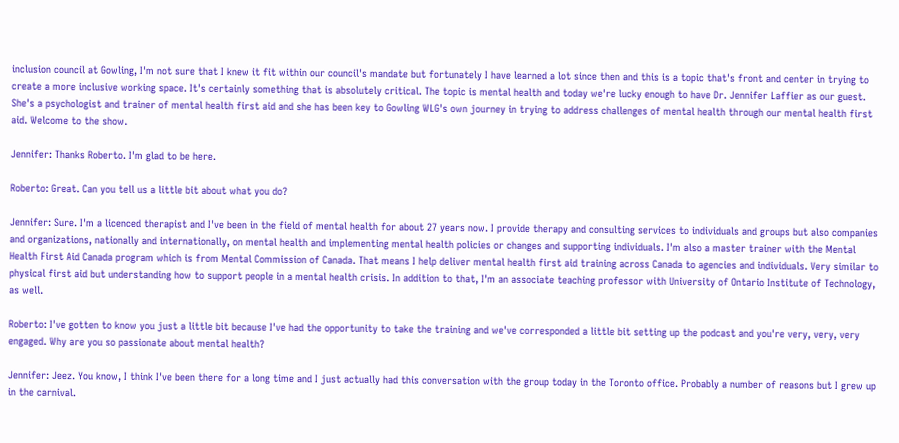inclusion council at Gowling, I'm not sure that I knew it fit within our council's mandate but fortunately I have learned a lot since then and this is a topic that's front and center in trying to create a more inclusive working space. It's certainly something that is absolutely critical. The topic is mental health and today we're lucky enough to have Dr. Jennifer Laffier as our guest. She's a psychologist and trainer of mental health first aid and she has been key to Gowling WLG's own journey in trying to address challenges of mental health through our mental health first aid. Welcome to the show.

Jennifer: Thanks Roberto. I'm glad to be here.

Roberto: Great. Can you tell us a little bit about what you do?

Jennifer: Sure. I'm a licenced therapist and I've been in the field of mental health for about 27 years now. I provide therapy and consulting services to individuals and groups but also companies and organizations, nationally and internationally, on mental health and implementing mental health policies or changes and supporting individuals. I'm also a master trainer with the Mental Health First Aid Canada program which is from Mental Commission of Canada. That means I help deliver mental health first aid training across Canada to agencies and individuals. Very similar to physical first aid but understanding how to support people in a mental health crisis. In addition to that, I'm an associate teaching professor with University of Ontario Institute of Technology, as well.

Roberto: I've gotten to know you just a little bit because I've had the opportunity to take the training and we've corresponded a little bit setting up the podcast and you're very, very, very engaged. Why are you so passionate about mental health?

Jennifer: Jeez. You know, I think I've been there for a long time and I just actually had this conversation with the group today in the Toronto office. Probably a number of reasons but I grew up in the carnival.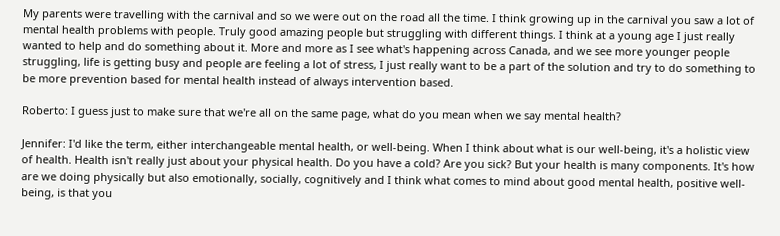My parents were travelling with the carnival and so we were out on the road all the time. I think growing up in the carnival you saw a lot of mental health problems with people. Truly good amazing people but struggling with different things. I think at a young age I just really wanted to help and do something about it. More and more as I see what's happening across Canada, and we see more younger people struggling, life is getting busy and people are feeling a lot of stress, I just really want to be a part of the solution and try to do something to be more prevention based for mental health instead of always intervention based.

Roberto: I guess just to make sure that we're all on the same page, what do you mean when we say mental health?

Jennifer: I'd like the term, either interchangeable mental health, or well-being. When I think about what is our well-being, it's a holistic view of health. Health isn't really just about your physical health. Do you have a cold? Are you sick? But your health is many components. It's how are we doing physically but also emotionally, socially, cognitively and I think what comes to mind about good mental health, positive well-being, is that you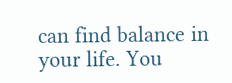can find balance in your life. You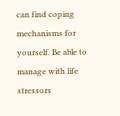can find coping mechanisms for yourself. Be able to manage with life stressors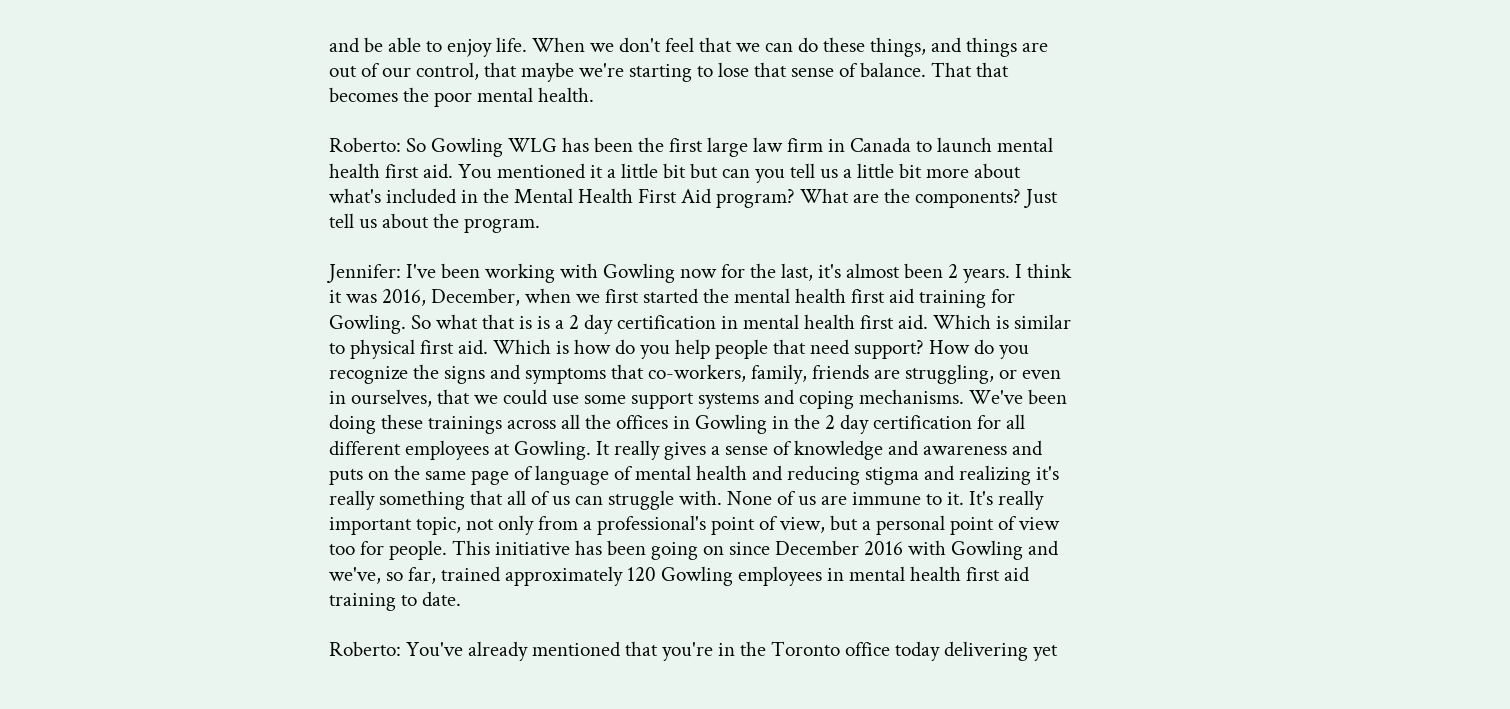and be able to enjoy life. When we don't feel that we can do these things, and things are out of our control, that maybe we're starting to lose that sense of balance. That that becomes the poor mental health.

Roberto: So Gowling WLG has been the first large law firm in Canada to launch mental health first aid. You mentioned it a little bit but can you tell us a little bit more about what's included in the Mental Health First Aid program? What are the components? Just tell us about the program.

Jennifer: I've been working with Gowling now for the last, it's almost been 2 years. I think it was 2016, December, when we first started the mental health first aid training for Gowling. So what that is is a 2 day certification in mental health first aid. Which is similar to physical first aid. Which is how do you help people that need support? How do you recognize the signs and symptoms that co-workers, family, friends are struggling, or even in ourselves, that we could use some support systems and coping mechanisms. We've been doing these trainings across all the offices in Gowling in the 2 day certification for all different employees at Gowling. It really gives a sense of knowledge and awareness and puts on the same page of language of mental health and reducing stigma and realizing it's really something that all of us can struggle with. None of us are immune to it. It's really important topic, not only from a professional's point of view, but a personal point of view too for people. This initiative has been going on since December 2016 with Gowling and we've, so far, trained approximately 120 Gowling employees in mental health first aid training to date.

Roberto: You've already mentioned that you're in the Toronto office today delivering yet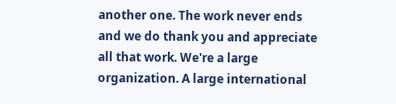another one. The work never ends and we do thank you and appreciate all that work. We're a large organization. A large international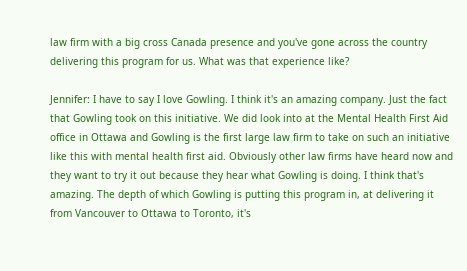law firm with a big cross Canada presence and you've gone across the country delivering this program for us. What was that experience like?

Jennifer: I have to say I love Gowling. I think it's an amazing company. Just the fact that Gowling took on this initiative. We did look into at the Mental Health First Aid office in Ottawa and Gowling is the first large law firm to take on such an initiative like this with mental health first aid. Obviously other law firms have heard now and they want to try it out because they hear what Gowling is doing. I think that's amazing. The depth of which Gowling is putting this program in, at delivering it from Vancouver to Ottawa to Toronto, it's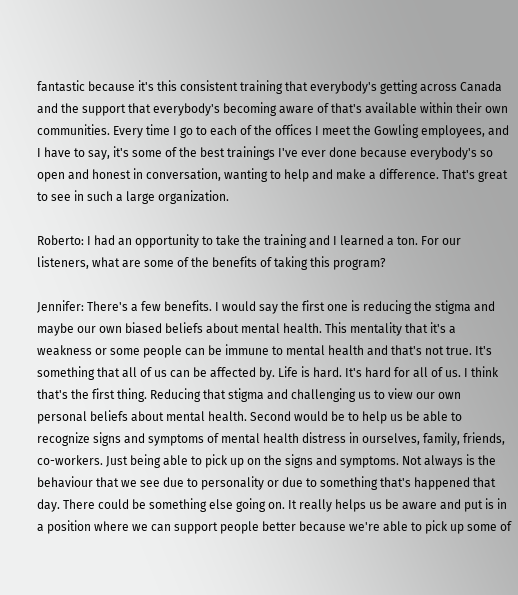fantastic because it's this consistent training that everybody's getting across Canada and the support that everybody's becoming aware of that's available within their own communities. Every time I go to each of the offices I meet the Gowling employees, and I have to say, it's some of the best trainings I've ever done because everybody's so open and honest in conversation, wanting to help and make a difference. That's great to see in such a large organization.

Roberto: I had an opportunity to take the training and I learned a ton. For our listeners, what are some of the benefits of taking this program?

Jennifer: There's a few benefits. I would say the first one is reducing the stigma and maybe our own biased beliefs about mental health. This mentality that it's a weakness or some people can be immune to mental health and that's not true. It's something that all of us can be affected by. Life is hard. It's hard for all of us. I think that's the first thing. Reducing that stigma and challenging us to view our own personal beliefs about mental health. Second would be to help us be able to recognize signs and symptoms of mental health distress in ourselves, family, friends, co-workers. Just being able to pick up on the signs and symptoms. Not always is the behaviour that we see due to personality or due to something that's happened that day. There could be something else going on. It really helps us be aware and put is in a position where we can support people better because we're able to pick up some of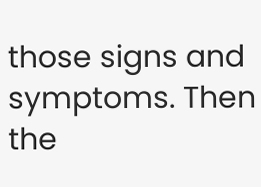those signs and symptoms. Then the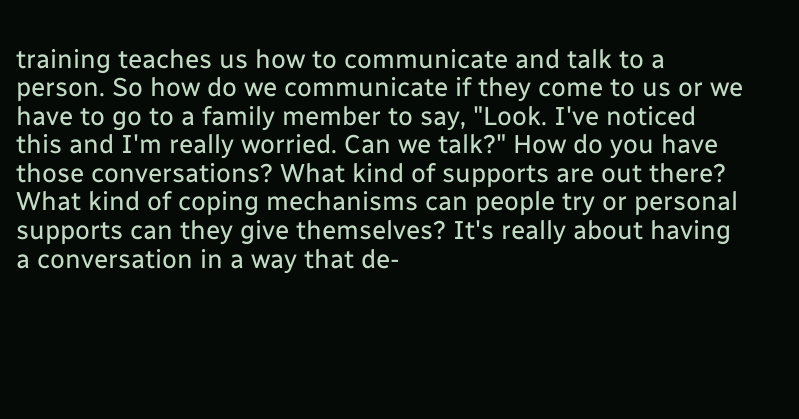training teaches us how to communicate and talk to a person. So how do we communicate if they come to us or we have to go to a family member to say, "Look. I've noticed this and I'm really worried. Can we talk?" How do you have those conversations? What kind of supports are out there? What kind of coping mechanisms can people try or personal supports can they give themselves? It's really about having a conversation in a way that de-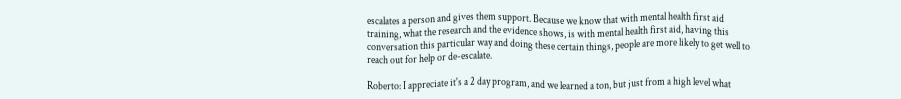escalates a person and gives them support. Because we know that with mental health first aid training, what the research and the evidence shows, is with mental health first aid, having this conversation this particular way and doing these certain things, people are more likely to get well to reach out for help or de-escalate.

Roberto: I appreciate it's a 2 day program, and we learned a ton, but just from a high level what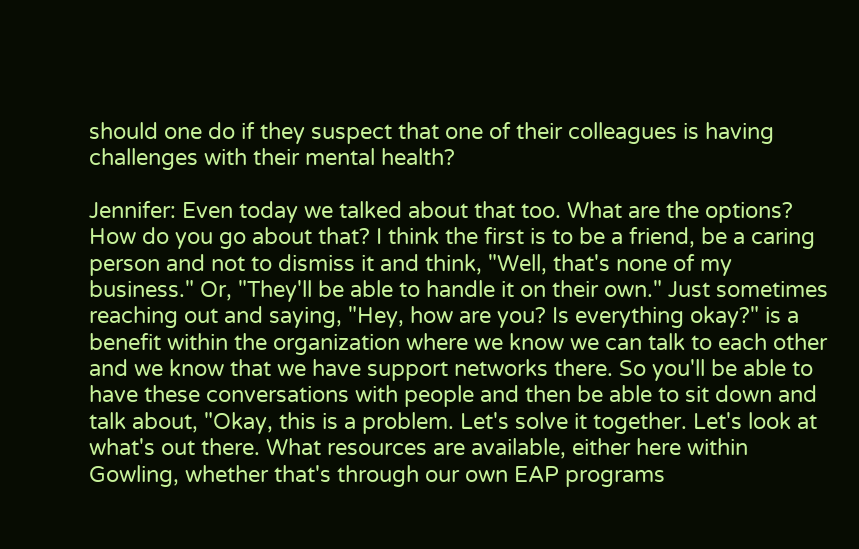should one do if they suspect that one of their colleagues is having challenges with their mental health?

Jennifer: Even today we talked about that too. What are the options? How do you go about that? I think the first is to be a friend, be a caring person and not to dismiss it and think, "Well, that's none of my business." Or, "They'll be able to handle it on their own." Just sometimes reaching out and saying, "Hey, how are you? Is everything okay?" is a benefit within the organization where we know we can talk to each other and we know that we have support networks there. So you'll be able to have these conversations with people and then be able to sit down and talk about, "Okay, this is a problem. Let's solve it together. Let's look at what's out there. What resources are available, either here within Gowling, whether that's through our own EAP programs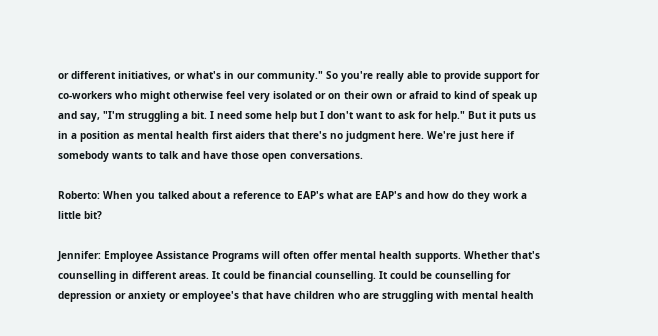or different initiatives, or what's in our community." So you're really able to provide support for co-workers who might otherwise feel very isolated or on their own or afraid to kind of speak up and say, "I'm struggling a bit. I need some help but I don't want to ask for help." But it puts us in a position as mental health first aiders that there's no judgment here. We're just here if somebody wants to talk and have those open conversations.

Roberto: When you talked about a reference to EAP's what are EAP's and how do they work a little bit?

Jennifer: Employee Assistance Programs will often offer mental health supports. Whether that's counselling in different areas. It could be financial counselling. It could be counselling for depression or anxiety or employee's that have children who are struggling with mental health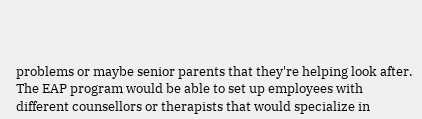problems or maybe senior parents that they're helping look after. The EAP program would be able to set up employees with different counsellors or therapists that would specialize in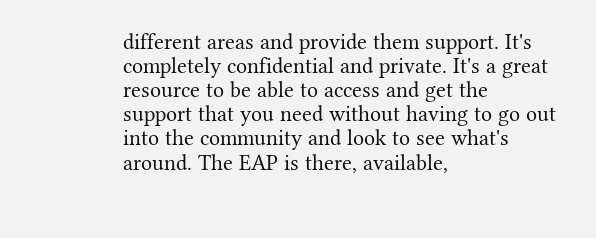different areas and provide them support. It's completely confidential and private. It's a great resource to be able to access and get the support that you need without having to go out into the community and look to see what's around. The EAP is there, available,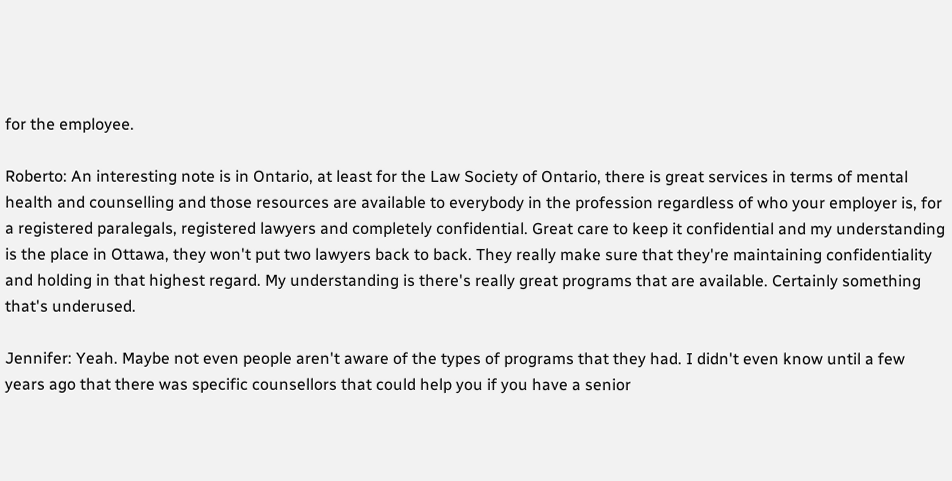for the employee.

Roberto: An interesting note is in Ontario, at least for the Law Society of Ontario, there is great services in terms of mental health and counselling and those resources are available to everybody in the profession regardless of who your employer is, for a registered paralegals, registered lawyers and completely confidential. Great care to keep it confidential and my understanding is the place in Ottawa, they won't put two lawyers back to back. They really make sure that they're maintaining confidentiality and holding in that highest regard. My understanding is there's really great programs that are available. Certainly something that's underused.

Jennifer: Yeah. Maybe not even people aren't aware of the types of programs that they had. I didn't even know until a few years ago that there was specific counsellors that could help you if you have a senior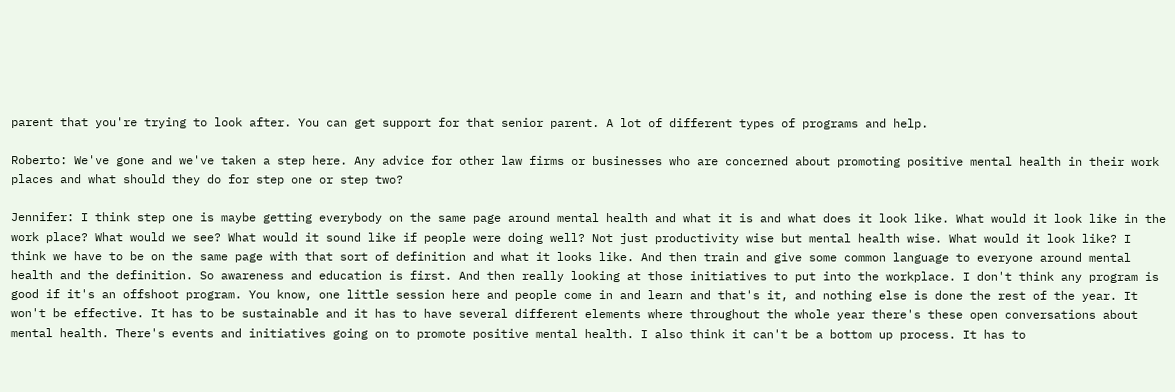parent that you're trying to look after. You can get support for that senior parent. A lot of different types of programs and help.

Roberto: We've gone and we've taken a step here. Any advice for other law firms or businesses who are concerned about promoting positive mental health in their work places and what should they do for step one or step two?

Jennifer: I think step one is maybe getting everybody on the same page around mental health and what it is and what does it look like. What would it look like in the work place? What would we see? What would it sound like if people were doing well? Not just productivity wise but mental health wise. What would it look like? I think we have to be on the same page with that sort of definition and what it looks like. And then train and give some common language to everyone around mental health and the definition. So awareness and education is first. And then really looking at those initiatives to put into the workplace. I don't think any program is good if it's an offshoot program. You know, one little session here and people come in and learn and that's it, and nothing else is done the rest of the year. It won't be effective. It has to be sustainable and it has to have several different elements where throughout the whole year there's these open conversations about mental health. There's events and initiatives going on to promote positive mental health. I also think it can't be a bottom up process. It has to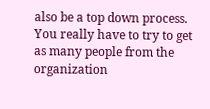also be a top down process. You really have to try to get as many people from the organization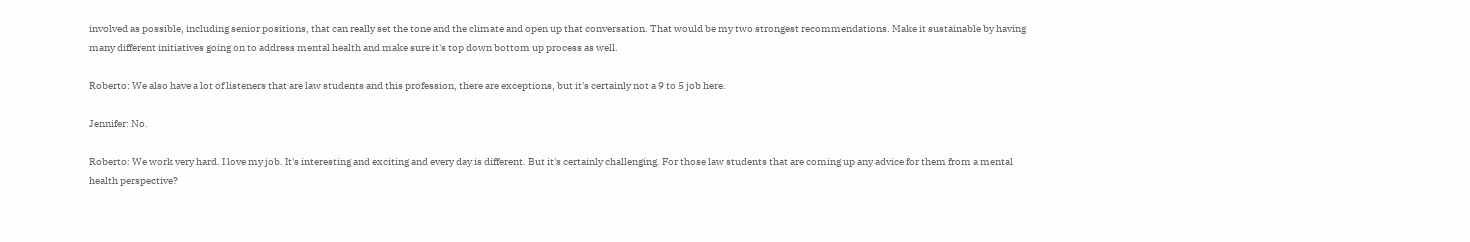involved as possible, including senior positions, that can really set the tone and the climate and open up that conversation. That would be my two strongest recommendations. Make it sustainable by having many different initiatives going on to address mental health and make sure it's top down bottom up process as well.

Roberto: We also have a lot of listeners that are law students and this profession, there are exceptions, but it's certainly not a 9 to 5 job here.

Jennifer: No.

Roberto: We work very hard. I love my job. It's interesting and exciting and every day is different. But it's certainly challenging. For those law students that are coming up any advice for them from a mental health perspective?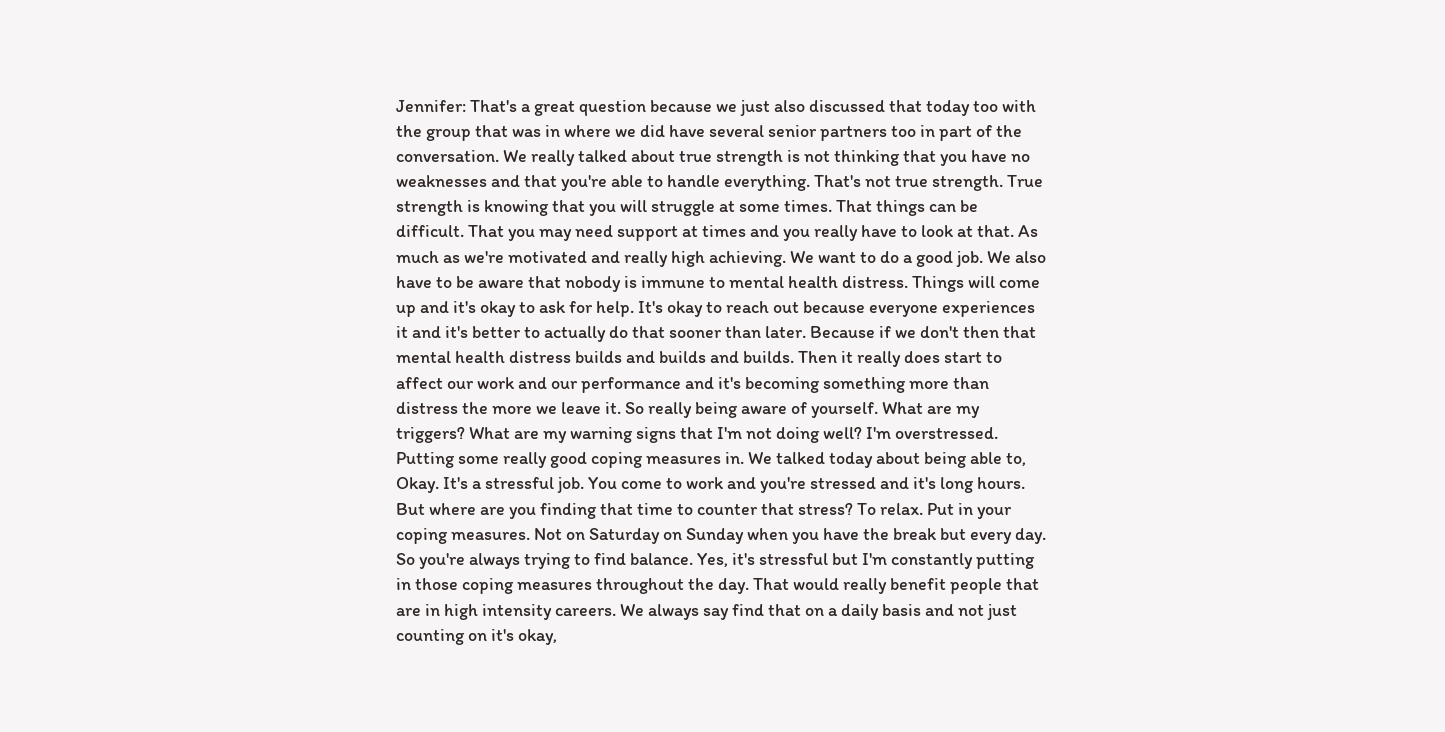Jennifer: That's a great question because we just also discussed that today too with the group that was in where we did have several senior partners too in part of the conversation. We really talked about true strength is not thinking that you have no weaknesses and that you're able to handle everything. That's not true strength. True strength is knowing that you will struggle at some times. That things can be difficult. That you may need support at times and you really have to look at that. As much as we're motivated and really high achieving. We want to do a good job. We also have to be aware that nobody is immune to mental health distress. Things will come up and it's okay to ask for help. It's okay to reach out because everyone experiences it and it's better to actually do that sooner than later. Because if we don't then that mental health distress builds and builds and builds. Then it really does start to affect our work and our performance and it's becoming something more than distress the more we leave it. So really being aware of yourself. What are my triggers? What are my warning signs that I'm not doing well? I'm overstressed. Putting some really good coping measures in. We talked today about being able to, Okay. It's a stressful job. You come to work and you're stressed and it's long hours. But where are you finding that time to counter that stress? To relax. Put in your coping measures. Not on Saturday on Sunday when you have the break but every day. So you're always trying to find balance. Yes, it's stressful but I'm constantly putting in those coping measures throughout the day. That would really benefit people that are in high intensity careers. We always say find that on a daily basis and not just counting on it's okay,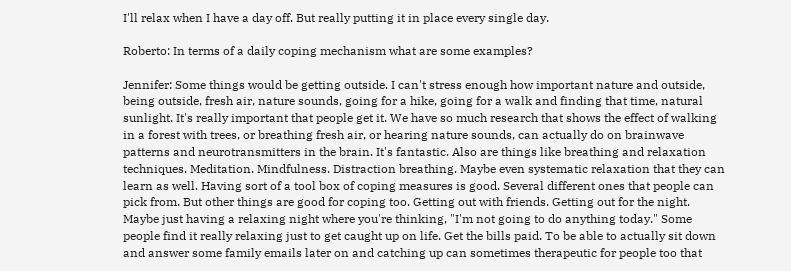I'll relax when I have a day off. But really putting it in place every single day.

Roberto: In terms of a daily coping mechanism what are some examples?

Jennifer: Some things would be getting outside. I can't stress enough how important nature and outside, being outside, fresh air, nature sounds, going for a hike, going for a walk and finding that time, natural sunlight. It's really important that people get it. We have so much research that shows the effect of walking in a forest with trees, or breathing fresh air, or hearing nature sounds, can actually do on brainwave patterns and neurotransmitters in the brain. It's fantastic. Also are things like breathing and relaxation techniques. Meditation. Mindfulness. Distraction breathing. Maybe even systematic relaxation that they can learn as well. Having sort of a tool box of coping measures is good. Several different ones that people can pick from. But other things are good for coping too. Getting out with friends. Getting out for the night. Maybe just having a relaxing night where you're thinking, "I'm not going to do anything today." Some people find it really relaxing just to get caught up on life. Get the bills paid. To be able to actually sit down and answer some family emails later on and catching up can sometimes therapeutic for people too that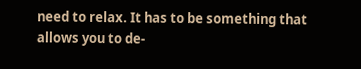need to relax. It has to be something that allows you to de-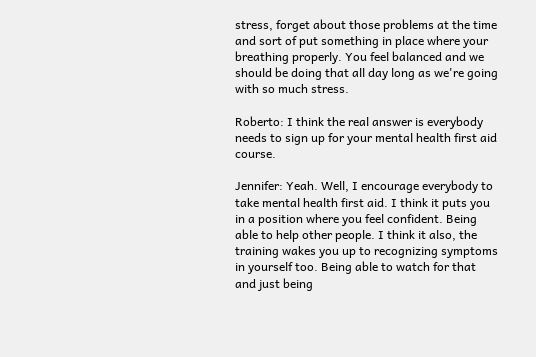stress, forget about those problems at the time and sort of put something in place where your breathing properly. You feel balanced and we should be doing that all day long as we're going with so much stress.

Roberto: I think the real answer is everybody needs to sign up for your mental health first aid course.

Jennifer: Yeah. Well, I encourage everybody to take mental health first aid. I think it puts you in a position where you feel confident. Being able to help other people. I think it also, the training wakes you up to recognizing symptoms in yourself too. Being able to watch for that and just being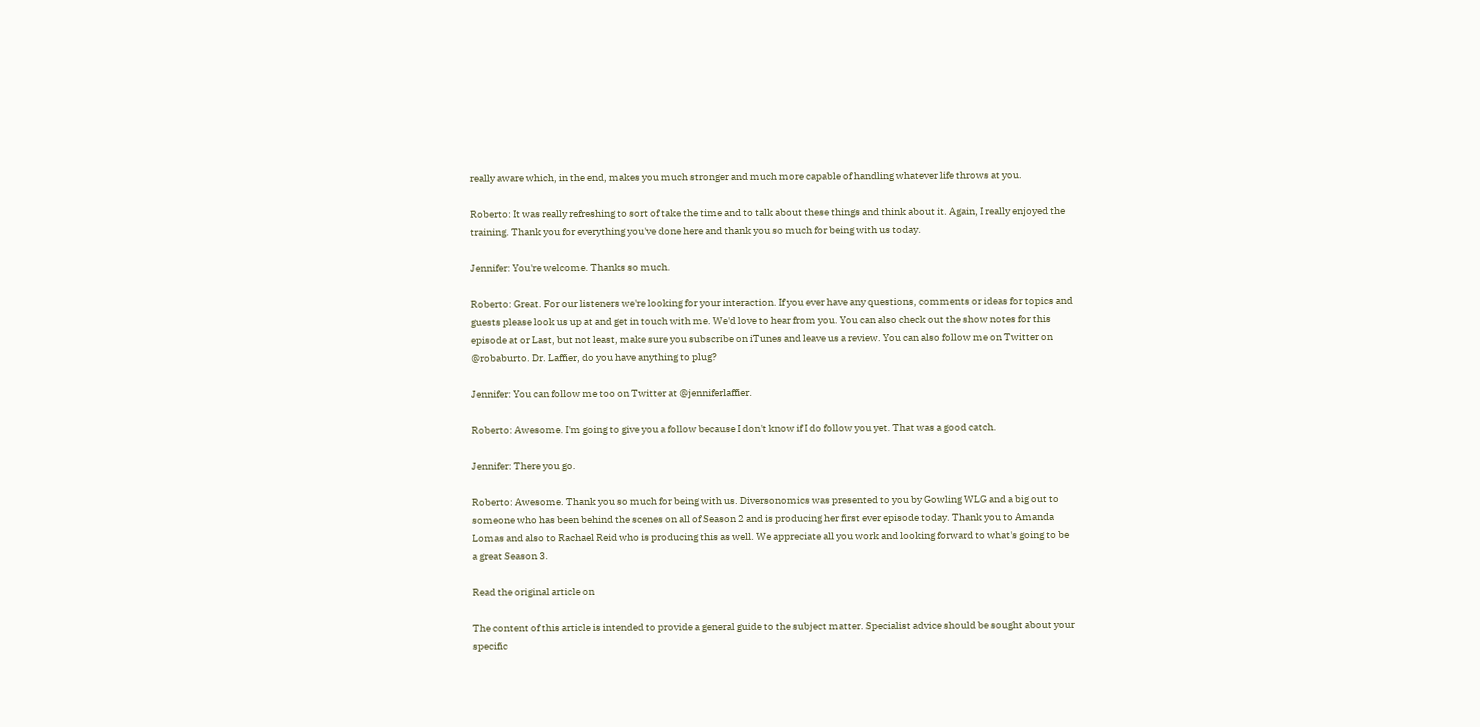really aware which, in the end, makes you much stronger and much more capable of handling whatever life throws at you.

Roberto: It was really refreshing to sort of take the time and to talk about these things and think about it. Again, I really enjoyed the training. Thank you for everything you've done here and thank you so much for being with us today.

Jennifer: You're welcome. Thanks so much.

Roberto: Great. For our listeners we're looking for your interaction. If you ever have any questions, comments or ideas for topics and guests please look us up at and get in touch with me. We'd love to hear from you. You can also check out the show notes for this episode at or Last, but not least, make sure you subscribe on iTunes and leave us a review. You can also follow me on Twitter on @robaburto. Dr. Laffier, do you have anything to plug?

Jennifer: You can follow me too on Twitter at @jenniferlaffier.

Roberto: Awesome. I'm going to give you a follow because I don't know if I do follow you yet. That was a good catch.

Jennifer: There you go.

Roberto: Awesome. Thank you so much for being with us. Diversonomics was presented to you by Gowling WLG and a big out to someone who has been behind the scenes on all of Season 2 and is producing her first ever episode today. Thank you to Amanda Lomas and also to Rachael Reid who is producing this as well. We appreciate all you work and looking forward to what's going to be a great Season 3.

Read the original article on

The content of this article is intended to provide a general guide to the subject matter. Specialist advice should be sought about your specific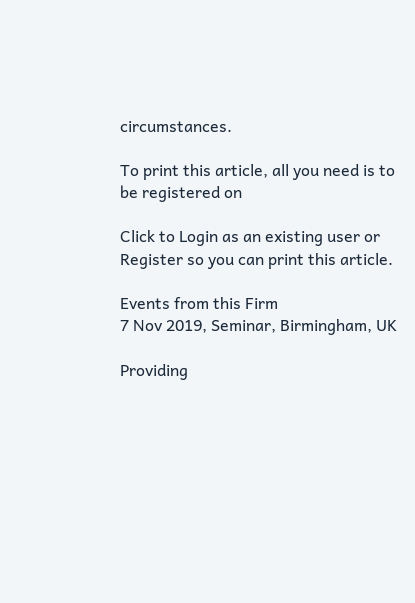circumstances.

To print this article, all you need is to be registered on

Click to Login as an existing user or Register so you can print this article.

Events from this Firm
7 Nov 2019, Seminar, Birmingham, UK

Providing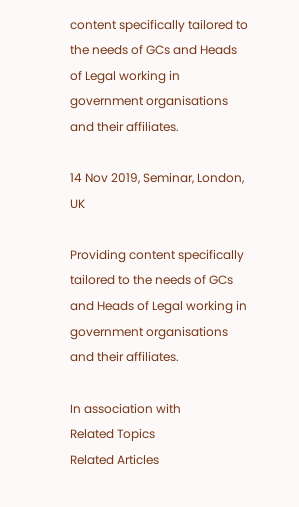content specifically tailored to the needs of GCs and Heads of Legal working in government organisations and their affiliates.

14 Nov 2019, Seminar, London, UK

Providing content specifically tailored to the needs of GCs and Heads of Legal working in government organisations and their affiliates.

In association with
Related Topics
Related Articles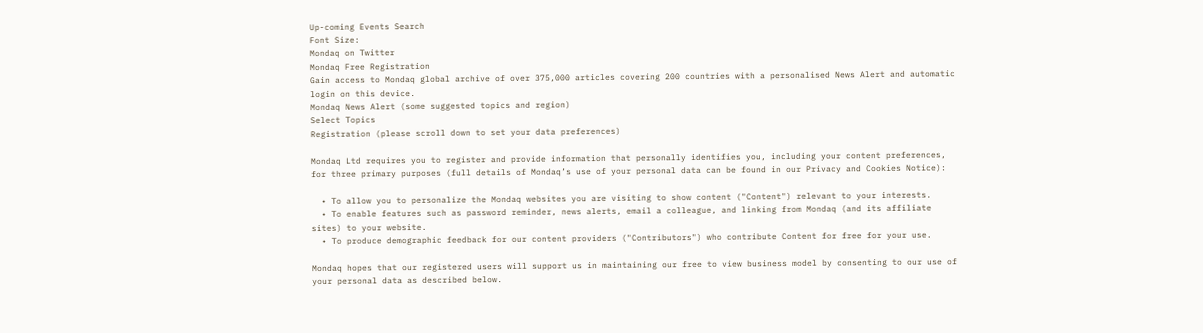Up-coming Events Search
Font Size:
Mondaq on Twitter
Mondaq Free Registration
Gain access to Mondaq global archive of over 375,000 articles covering 200 countries with a personalised News Alert and automatic login on this device.
Mondaq News Alert (some suggested topics and region)
Select Topics
Registration (please scroll down to set your data preferences)

Mondaq Ltd requires you to register and provide information that personally identifies you, including your content preferences, for three primary purposes (full details of Mondaq’s use of your personal data can be found in our Privacy and Cookies Notice):

  • To allow you to personalize the Mondaq websites you are visiting to show content ("Content") relevant to your interests.
  • To enable features such as password reminder, news alerts, email a colleague, and linking from Mondaq (and its affiliate sites) to your website.
  • To produce demographic feedback for our content providers ("Contributors") who contribute Content for free for your use.

Mondaq hopes that our registered users will support us in maintaining our free to view business model by consenting to our use of your personal data as described below.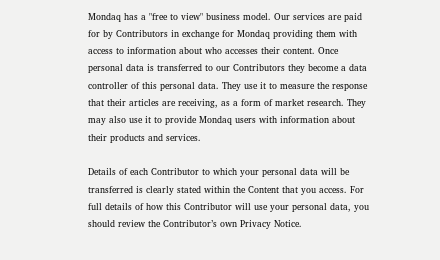Mondaq has a "free to view" business model. Our services are paid for by Contributors in exchange for Mondaq providing them with access to information about who accesses their content. Once personal data is transferred to our Contributors they become a data controller of this personal data. They use it to measure the response that their articles are receiving, as a form of market research. They may also use it to provide Mondaq users with information about their products and services.

Details of each Contributor to which your personal data will be transferred is clearly stated within the Content that you access. For full details of how this Contributor will use your personal data, you should review the Contributor’s own Privacy Notice.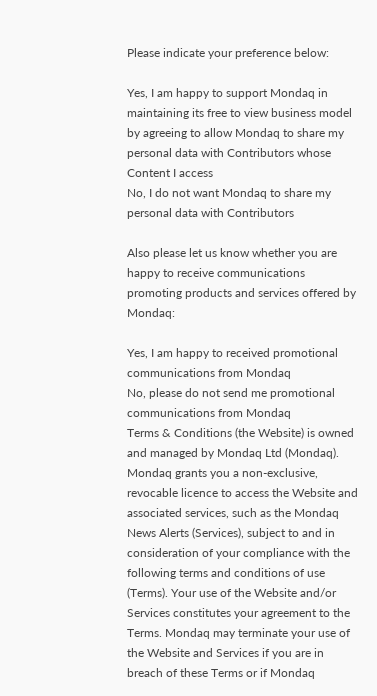Please indicate your preference below:

Yes, I am happy to support Mondaq in maintaining its free to view business model by agreeing to allow Mondaq to share my personal data with Contributors whose Content I access
No, I do not want Mondaq to share my personal data with Contributors

Also please let us know whether you are happy to receive communications promoting products and services offered by Mondaq:

Yes, I am happy to received promotional communications from Mondaq
No, please do not send me promotional communications from Mondaq
Terms & Conditions (the Website) is owned and managed by Mondaq Ltd (Mondaq). Mondaq grants you a non-exclusive, revocable licence to access the Website and associated services, such as the Mondaq News Alerts (Services), subject to and in consideration of your compliance with the following terms and conditions of use (Terms). Your use of the Website and/or Services constitutes your agreement to the Terms. Mondaq may terminate your use of the Website and Services if you are in breach of these Terms or if Mondaq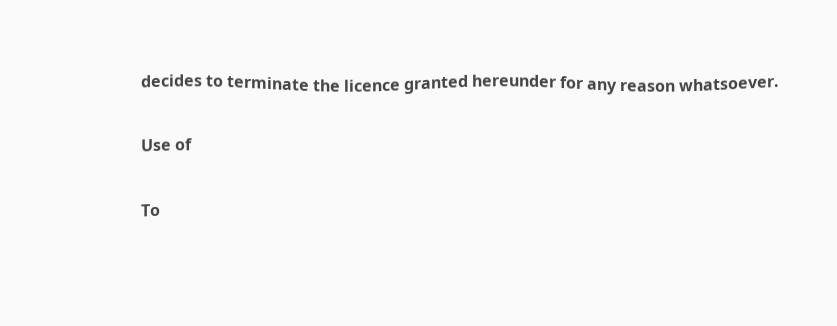decides to terminate the licence granted hereunder for any reason whatsoever.

Use of

To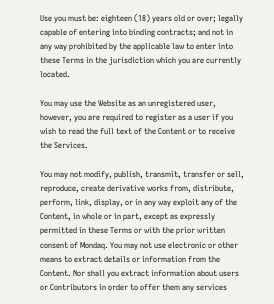Use you must be: eighteen (18) years old or over; legally capable of entering into binding contracts; and not in any way prohibited by the applicable law to enter into these Terms in the jurisdiction which you are currently located.

You may use the Website as an unregistered user, however, you are required to register as a user if you wish to read the full text of the Content or to receive the Services.

You may not modify, publish, transmit, transfer or sell, reproduce, create derivative works from, distribute, perform, link, display, or in any way exploit any of the Content, in whole or in part, except as expressly permitted in these Terms or with the prior written consent of Mondaq. You may not use electronic or other means to extract details or information from the Content. Nor shall you extract information about users or Contributors in order to offer them any services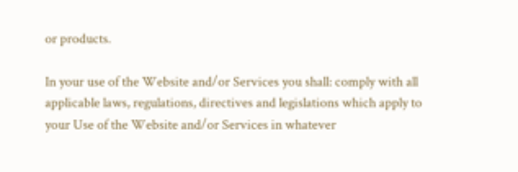or products.

In your use of the Website and/or Services you shall: comply with all applicable laws, regulations, directives and legislations which apply to your Use of the Website and/or Services in whatever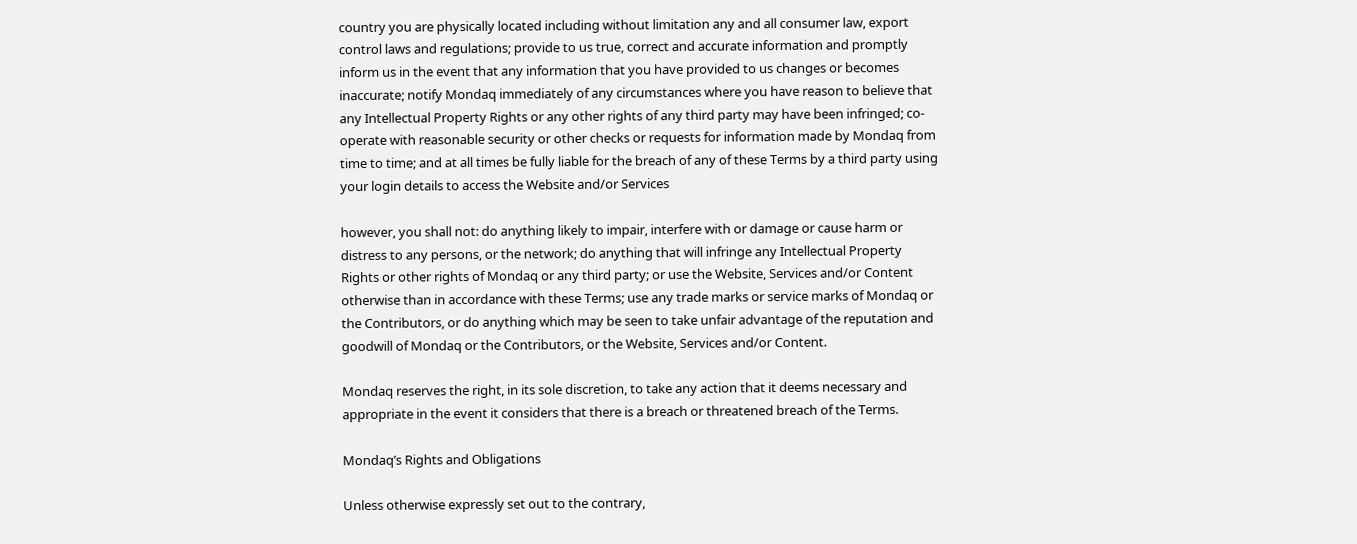country you are physically located including without limitation any and all consumer law, export control laws and regulations; provide to us true, correct and accurate information and promptly inform us in the event that any information that you have provided to us changes or becomes inaccurate; notify Mondaq immediately of any circumstances where you have reason to believe that any Intellectual Property Rights or any other rights of any third party may have been infringed; co-operate with reasonable security or other checks or requests for information made by Mondaq from time to time; and at all times be fully liable for the breach of any of these Terms by a third party using your login details to access the Website and/or Services

however, you shall not: do anything likely to impair, interfere with or damage or cause harm or distress to any persons, or the network; do anything that will infringe any Intellectual Property Rights or other rights of Mondaq or any third party; or use the Website, Services and/or Content otherwise than in accordance with these Terms; use any trade marks or service marks of Mondaq or the Contributors, or do anything which may be seen to take unfair advantage of the reputation and goodwill of Mondaq or the Contributors, or the Website, Services and/or Content.

Mondaq reserves the right, in its sole discretion, to take any action that it deems necessary and appropriate in the event it considers that there is a breach or threatened breach of the Terms.

Mondaq’s Rights and Obligations

Unless otherwise expressly set out to the contrary,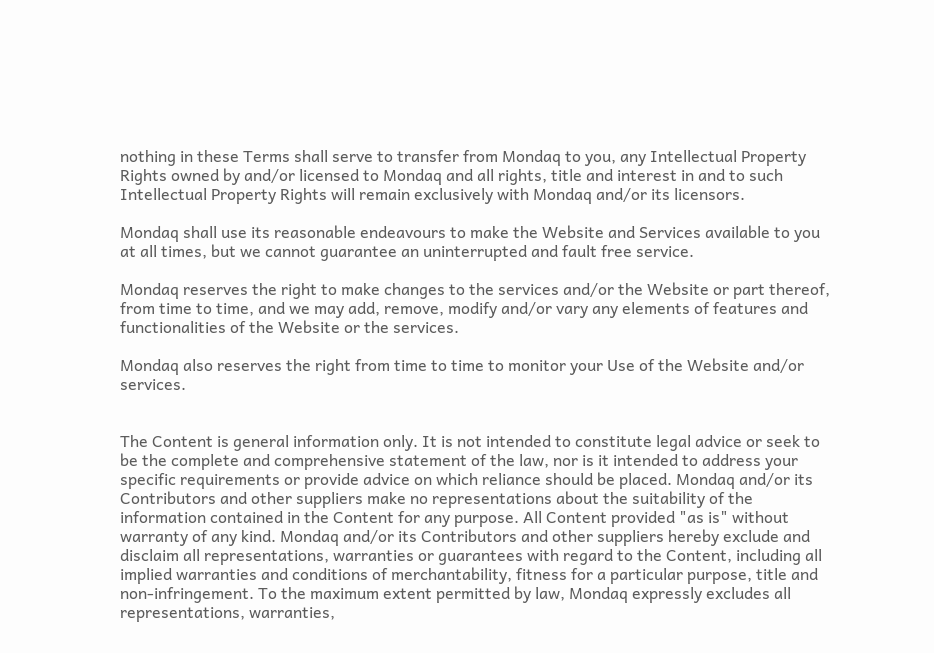nothing in these Terms shall serve to transfer from Mondaq to you, any Intellectual Property Rights owned by and/or licensed to Mondaq and all rights, title and interest in and to such Intellectual Property Rights will remain exclusively with Mondaq and/or its licensors.

Mondaq shall use its reasonable endeavours to make the Website and Services available to you at all times, but we cannot guarantee an uninterrupted and fault free service.

Mondaq reserves the right to make changes to the services and/or the Website or part thereof, from time to time, and we may add, remove, modify and/or vary any elements of features and functionalities of the Website or the services.

Mondaq also reserves the right from time to time to monitor your Use of the Website and/or services.


The Content is general information only. It is not intended to constitute legal advice or seek to be the complete and comprehensive statement of the law, nor is it intended to address your specific requirements or provide advice on which reliance should be placed. Mondaq and/or its Contributors and other suppliers make no representations about the suitability of the information contained in the Content for any purpose. All Content provided "as is" without warranty of any kind. Mondaq and/or its Contributors and other suppliers hereby exclude and disclaim all representations, warranties or guarantees with regard to the Content, including all implied warranties and conditions of merchantability, fitness for a particular purpose, title and non-infringement. To the maximum extent permitted by law, Mondaq expressly excludes all representations, warranties,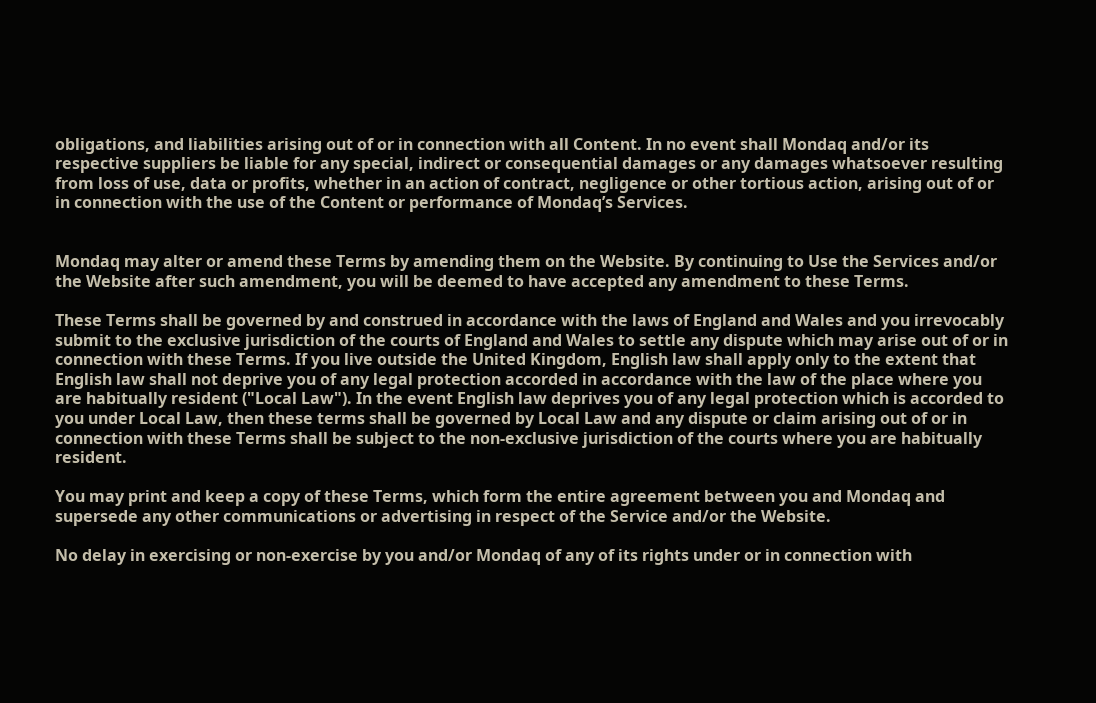obligations, and liabilities arising out of or in connection with all Content. In no event shall Mondaq and/or its respective suppliers be liable for any special, indirect or consequential damages or any damages whatsoever resulting from loss of use, data or profits, whether in an action of contract, negligence or other tortious action, arising out of or in connection with the use of the Content or performance of Mondaq’s Services.


Mondaq may alter or amend these Terms by amending them on the Website. By continuing to Use the Services and/or the Website after such amendment, you will be deemed to have accepted any amendment to these Terms.

These Terms shall be governed by and construed in accordance with the laws of England and Wales and you irrevocably submit to the exclusive jurisdiction of the courts of England and Wales to settle any dispute which may arise out of or in connection with these Terms. If you live outside the United Kingdom, English law shall apply only to the extent that English law shall not deprive you of any legal protection accorded in accordance with the law of the place where you are habitually resident ("Local Law"). In the event English law deprives you of any legal protection which is accorded to you under Local Law, then these terms shall be governed by Local Law and any dispute or claim arising out of or in connection with these Terms shall be subject to the non-exclusive jurisdiction of the courts where you are habitually resident.

You may print and keep a copy of these Terms, which form the entire agreement between you and Mondaq and supersede any other communications or advertising in respect of the Service and/or the Website.

No delay in exercising or non-exercise by you and/or Mondaq of any of its rights under or in connection with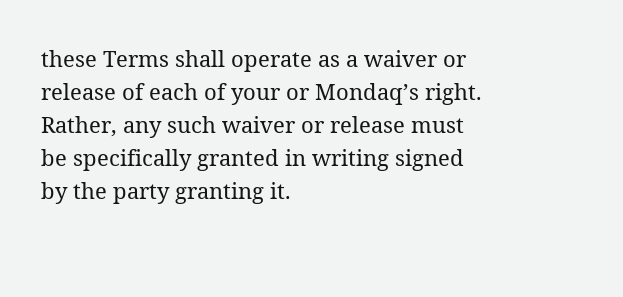these Terms shall operate as a waiver or release of each of your or Mondaq’s right. Rather, any such waiver or release must be specifically granted in writing signed by the party granting it.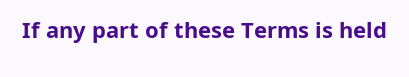If any part of these Terms is held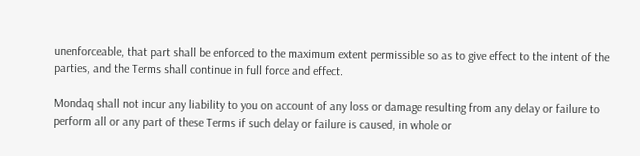unenforceable, that part shall be enforced to the maximum extent permissible so as to give effect to the intent of the parties, and the Terms shall continue in full force and effect.

Mondaq shall not incur any liability to you on account of any loss or damage resulting from any delay or failure to perform all or any part of these Terms if such delay or failure is caused, in whole or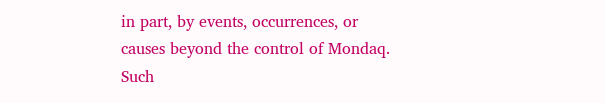in part, by events, occurrences, or causes beyond the control of Mondaq. Such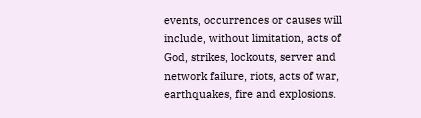events, occurrences or causes will include, without limitation, acts of God, strikes, lockouts, server and network failure, riots, acts of war, earthquakes, fire and explosions.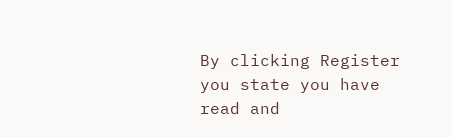By clicking Register you state you have read and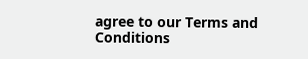agree to our Terms and Conditions